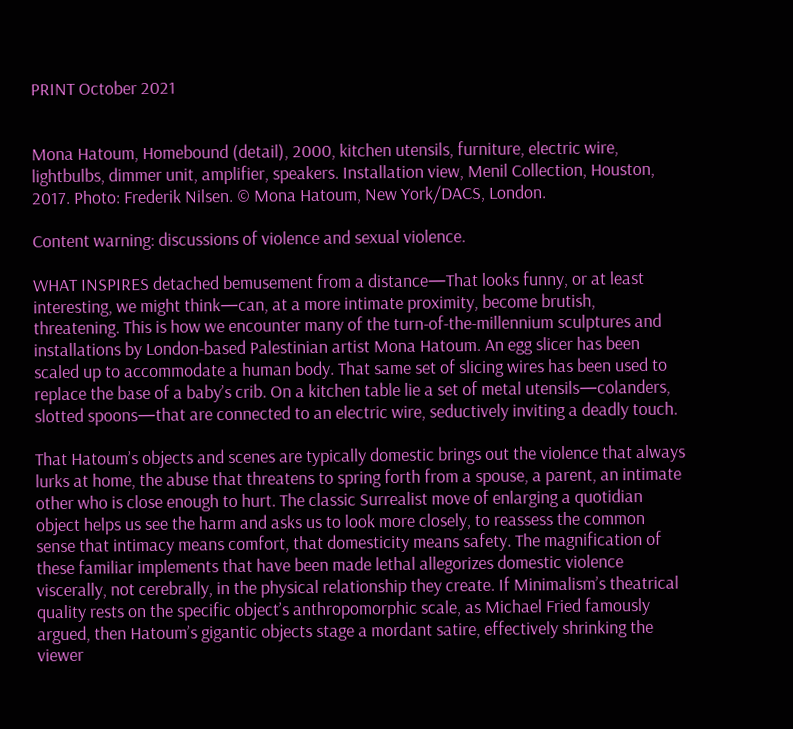PRINT October 2021


Mona Hatoum, Homebound (detail), 2000, kitchen utensils, furniture, electric wire, lightbulbs, dimmer unit, amplifier, speakers. Installation view, Menil Collection, Houston, 2017. Photo: Frederik Nilsen. © Mona Hatoum, New York/DACS, London.

Content warning: discussions of violence and sexual violence.

WHAT INSPIRES detached bemusement from a distance—That looks funny, or at least interesting, we might think—can, at a more intimate proximity, become brutish, threatening. This is how we encounter many of the turn-of-the-millennium sculptures and installations by London-based Palestinian artist Mona Hatoum. An egg slicer has been scaled up to accommodate a human body. That same set of slicing wires has been used to replace the base of a baby’s crib. On a kitchen table lie a set of metal utensils—colanders, slotted spoons—that are connected to an electric wire, seductively inviting a deadly touch.

That Hatoum’s objects and scenes are typically domestic brings out the violence that always lurks at home, the abuse that threatens to spring forth from a spouse, a parent, an intimate other who is close enough to hurt. The classic Surrealist move of enlarging a quotidian object helps us see the harm and asks us to look more closely, to reassess the common sense that intimacy means comfort, that domesticity means safety. The magnification of these familiar implements that have been made lethal allegorizes domestic violence viscerally, not cerebrally, in the physical relationship they create. If Minimalism’s theatrical quality rests on the specific object’s anthropomorphic scale, as Michael Fried famously argued, then Hatoum’s gigantic objects stage a mordant satire, effectively shrinking the viewer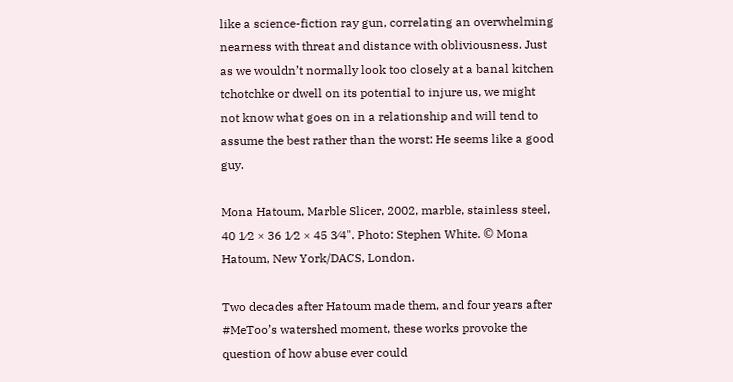like a science-fiction ray gun, correlating an overwhelming nearness with threat and distance with obliviousness. Just as we wouldn’t normally look too closely at a banal kitchen tchotchke or dwell on its potential to injure us, we might not know what goes on in a relationship and will tend to assume the best rather than the worst: He seems like a good guy.

Mona Hatoum, Marble Slicer, 2002, marble, stainless steel, 40 1⁄2 × 36 1⁄2 × 45 3⁄4". Photo: Stephen White. © Mona Hatoum, New York/DACS, London.

Two decades after Hatoum made them, and four years after #MeToo’s watershed moment, these works provoke the question of how abuse ever could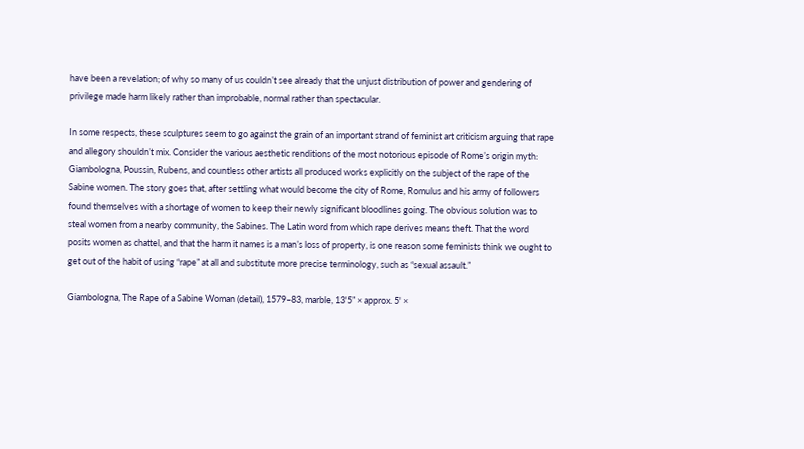have been a revelation; of why so many of us couldn’t see already that the unjust distribution of power and gendering of privilege made harm likely rather than improbable, normal rather than spectacular.

In some respects, these sculptures seem to go against the grain of an important strand of feminist art criticism arguing that rape and allegory shouldn’t mix. Consider the various aesthetic renditions of the most notorious episode of Rome’s origin myth: Giambologna, Poussin, Rubens, and countless other artists all produced works explicitly on the subject of the rape of the Sabine women. The story goes that, after settling what would become the city of Rome, Romulus and his army of followers found themselves with a shortage of women to keep their newly significant bloodlines going. The obvious solution was to steal women from a nearby community, the Sabines. The Latin word from which rape derives means theft. That the word posits women as chattel, and that the harm it names is a man’s loss of property, is one reason some feminists think we ought to get out of the habit of using “rape” at all and substitute more precise terminology, such as “sexual assault.”

Giambologna, The Rape of a Sabine Woman (detail), 1579–83, marble, 13'5” × approx. 5' ×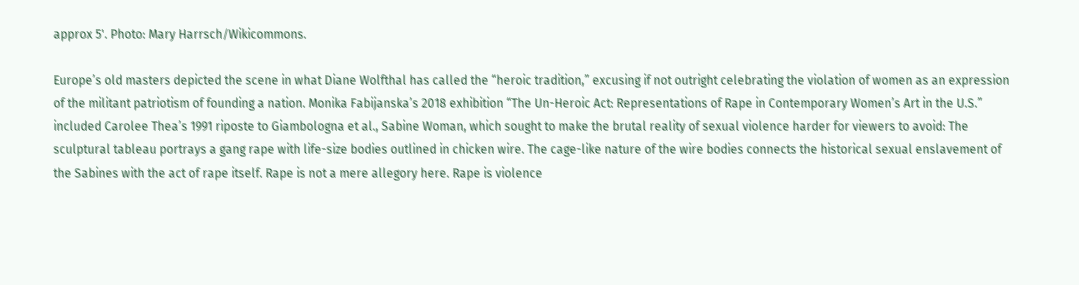approx 5'. Photo: Mary Harrsch/Wikicommons.

Europe’s old masters depicted the scene in what Diane Wolfthal has called the “heroic tradition,” excusing if not outright celebrating the violation of women as an expression of the militant patriotism of founding a nation. Monika Fabijanska’s 2018 exhibition “The Un-Heroic Act: Representations of Rape in Contemporary Women’s Art in the U.S.” included Carolee Thea’s 1991 riposte to Giambologna et al., Sabine Woman, which sought to make the brutal reality of sexual violence harder for viewers to avoid: The sculptural tableau portrays a gang rape with life-size bodies outlined in chicken wire. The cage-like nature of the wire bodies connects the historical sexual enslavement of the Sabines with the act of rape itself. Rape is not a mere allegory here. Rape is violence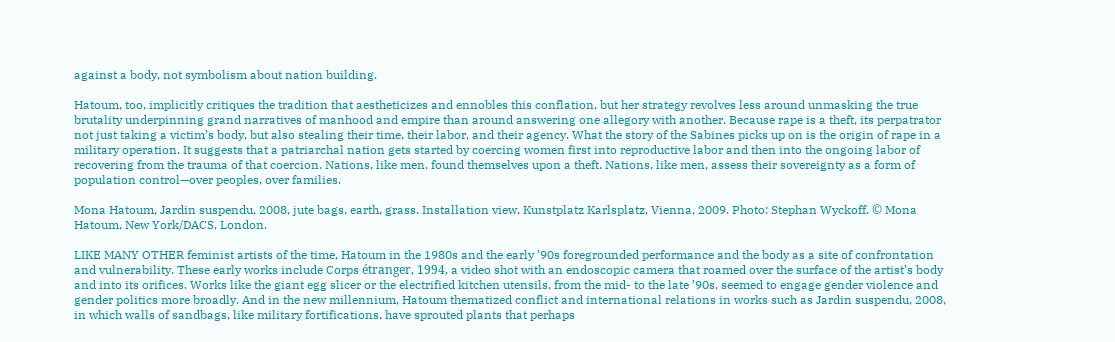against a body, not symbolism about nation building.

Hatoum, too, implicitly critiques the tradition that aestheticizes and ennobles this conflation, but her strategy revolves less around unmasking the true brutality underpinning grand narratives of manhood and empire than around answering one allegory with another. Because rape is a theft, its perpatrator not just taking a victim’s body, but also stealing their time, their labor, and their agency. What the story of the Sabines picks up on is the origin of rape in a military operation. It suggests that a patriarchal nation gets started by coercing women first into reproductive labor and then into the ongoing labor of recovering from the trauma of that coercion. Nations, like men, found themselves upon a theft. Nations, like men, assess their sovereignty as a form of population control—over peoples, over families.

Mona Hatoum, Jardin suspendu, 2008, jute bags, earth, grass. Installation view, Kunstplatz Karlsplatz, Vienna, 2009. Photo: Stephan Wyckoff. © Mona Hatoum, New York/DACS, London.

LIKE MANY OTHER feminist artists of the time, Hatoum in the 1980s and the early ’90s foregrounded performance and the body as a site of confrontation and vulnerability. These early works include Corps étranger, 1994, a video shot with an endoscopic camera that roamed over the surface of the artist’s body and into its orifices. Works like the giant egg slicer or the electrified kitchen utensils, from the mid- to the late ’90s, seemed to engage gender violence and gender politics more broadly. And in the new millennium, Hatoum thematized conflict and international relations in works such as Jardin suspendu, 2008, in which walls of sandbags, like military fortifications, have sprouted plants that perhaps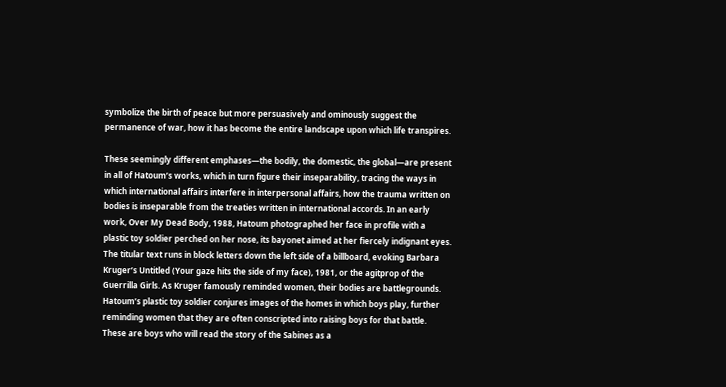symbolize the birth of peace but more persuasively and ominously suggest the permanence of war, how it has become the entire landscape upon which life transpires.

These seemingly different emphases—the bodily, the domestic, the global—are present in all of Hatoum’s works, which in turn figure their inseparability, tracing the ways in which international affairs interfere in interpersonal affairs, how the trauma written on bodies is inseparable from the treaties written in international accords. In an early work, Over My Dead Body, 1988, Hatoum photographed her face in profile with a plastic toy soldier perched on her nose, its bayonet aimed at her fiercely indignant eyes. The titular text runs in block letters down the left side of a billboard, evoking Barbara Kruger’s Untitled (Your gaze hits the side of my face), 1981, or the agitprop of the Guerrilla Girls. As Kruger famously reminded women, their bodies are battlegrounds. Hatoum’s plastic toy soldier conjures images of the homes in which boys play, further reminding women that they are often conscripted into raising boys for that battle. These are boys who will read the story of the Sabines as a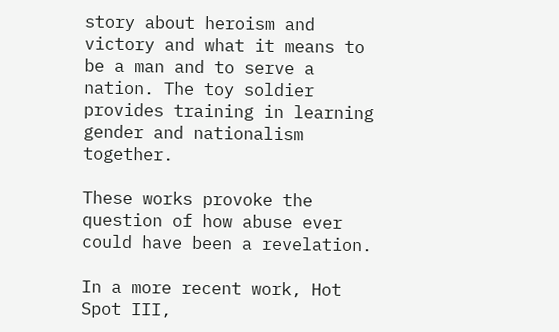story about heroism and victory and what it means to be a man and to serve a nation. The toy soldier provides training in learning gender and nationalism together.

These works provoke the question of how abuse ever could have been a revelation.

In a more recent work, Hot Spot III,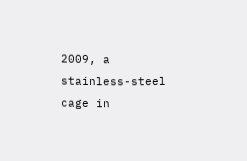2009, a stainless-steel cage in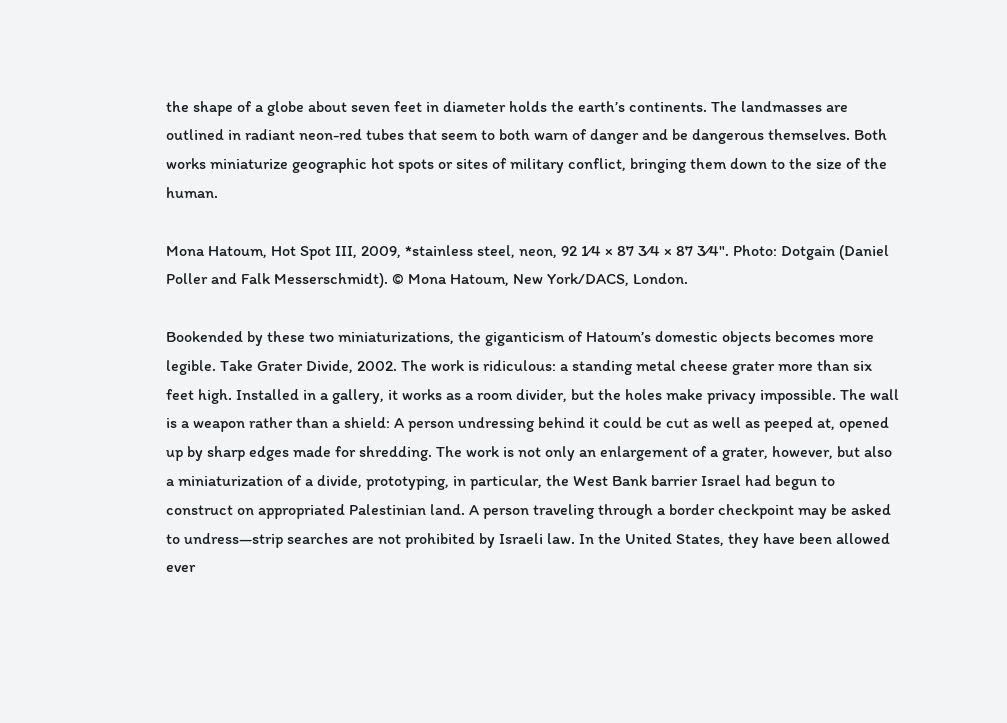the shape of a globe about seven feet in diameter holds the earth’s continents. The landmasses are outlined in radiant neon-red tubes that seem to both warn of danger and be dangerous themselves. Both works miniaturize geographic hot spots or sites of military conflict, bringing them down to the size of the human.

Mona Hatoum, Hot Spot III, 2009, *stainless steel, neon, 92 1⁄4 × 87 3⁄4 × 87 3⁄4". Photo: Dotgain (Daniel Poller and Falk Messerschmidt). © Mona Hatoum, New York/DACS, London.

Bookended by these two miniaturizations, the giganticism of Hatoum’s domestic objects becomes more legible. Take Grater Divide, 2002. The work is ridiculous: a standing metal cheese grater more than six feet high. Installed in a gallery, it works as a room divider, but the holes make privacy impossible. The wall is a weapon rather than a shield: A person undressing behind it could be cut as well as peeped at, opened up by sharp edges made for shredding. The work is not only an enlargement of a grater, however, but also a miniaturization of a divide, prototyping, in particular, the West Bank barrier Israel had begun to construct on appropriated Palestinian land. A person traveling through a border checkpoint may be asked to undress—strip searches are not prohibited by Israeli law. In the United States, they have been allowed ever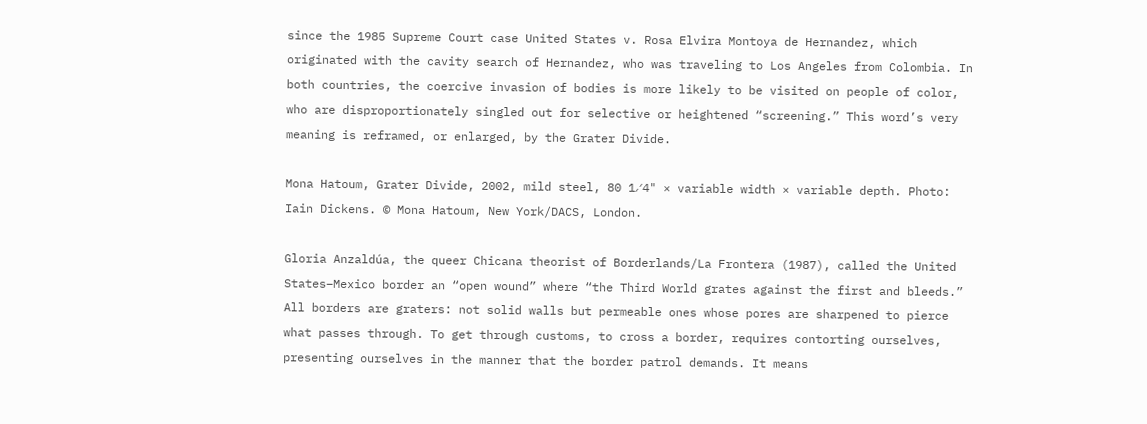since the 1985 Supreme Court case United States v. Rosa Elvira Montoya de Hernandez, which originated with the cavity search of Hernandez, who was traveling to Los Angeles from Colombia. In both countries, the coercive invasion of bodies is more likely to be visited on people of color, who are disproportionately singled out for selective or heightened “screening.” This word’s very meaning is reframed, or enlarged, by the Grater Divide.

Mona Hatoum, Grater Divide, 2002, mild steel, 80 1⁄4" × variable width × variable depth. Photo: Iain Dickens. © Mona Hatoum, New York/DACS, London.

Gloria Anzaldúa, the queer Chicana theorist of Borderlands/La Frontera (1987), called the United States–Mexico border an “open wound” where “the Third World grates against the first and bleeds.” All borders are graters: not solid walls but permeable ones whose pores are sharpened to pierce what passes through. To get through customs, to cross a border, requires contorting ourselves, presenting ourselves in the manner that the border patrol demands. It means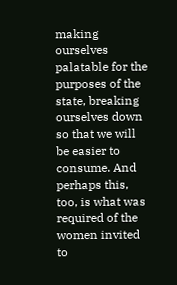making ourselves palatable for the purposes of the state, breaking ourselves down so that we will be easier to consume. And perhaps this, too, is what was required of the women invited to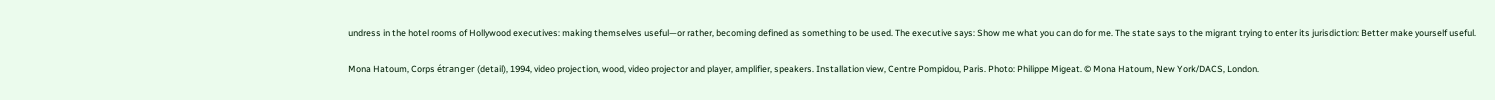undress in the hotel rooms of Hollywood executives: making themselves useful—or rather, becoming defined as something to be used. The executive says: Show me what you can do for me. The state says to the migrant trying to enter its jurisdiction: Better make yourself useful.

Mona Hatoum, Corps étranger (detail), 1994, video projection, wood, video projector and player, amplifier, speakers. Installation view, Centre Pompidou, Paris. Photo: Philippe Migeat. © Mona Hatoum, New York/DACS, London.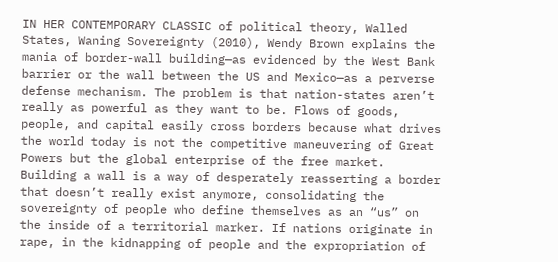IN HER CONTEMPORARY CLASSIC of political theory, Walled States, Waning Sovereignty (2010), Wendy Brown explains the mania of border-wall building—as evidenced by the West Bank barrier or the wall between the US and Mexico—as a perverse defense mechanism. The problem is that nation-states aren’t really as powerful as they want to be. Flows of goods, people, and capital easily cross borders because what drives the world today is not the competitive maneuvering of Great Powers but the global enterprise of the free market. Building a wall is a way of desperately reasserting a border that doesn’t really exist anymore, consolidating the sovereignty of people who define themselves as an “us” on the inside of a territorial marker. If nations originate in rape, in the kidnapping of people and the expropriation of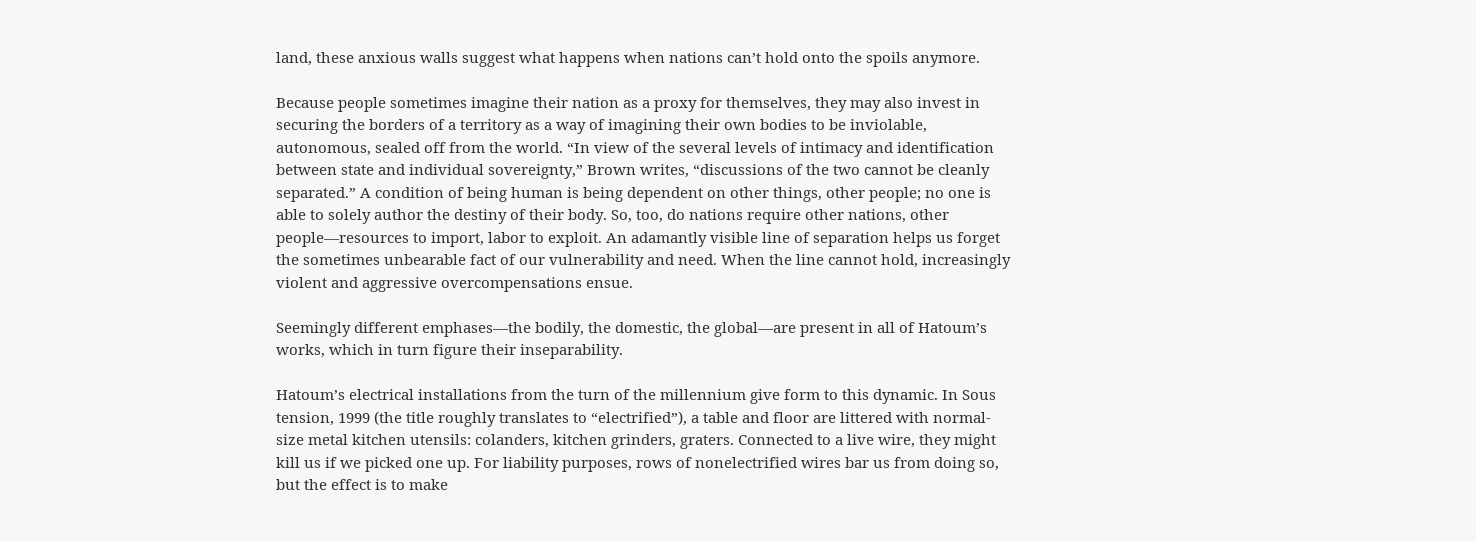land, these anxious walls suggest what happens when nations can’t hold onto the spoils anymore.

Because people sometimes imagine their nation as a proxy for themselves, they may also invest in securing the borders of a territory as a way of imagining their own bodies to be inviolable, autonomous, sealed off from the world. “In view of the several levels of intimacy and identification between state and individual sovereignty,” Brown writes, “discussions of the two cannot be cleanly separated.” A condition of being human is being dependent on other things, other people; no one is able to solely author the destiny of their body. So, too, do nations require other nations, other people—resources to import, labor to exploit. An adamantly visible line of separation helps us forget the sometimes unbearable fact of our vulnerability and need. When the line cannot hold, increasingly violent and aggressive overcompensations ensue.

Seemingly different emphases—the bodily, the domestic, the global—are present in all of Hatoum’s works, which in turn figure their inseparability.

Hatoum’s electrical installations from the turn of the millennium give form to this dynamic. In Sous tension, 1999 (the title roughly translates to “electrified”), a table and floor are littered with normal-size metal kitchen utensils: colanders, kitchen grinders, graters. Connected to a live wire, they might kill us if we picked one up. For liability purposes, rows of nonelectrified wires bar us from doing so, but the effect is to make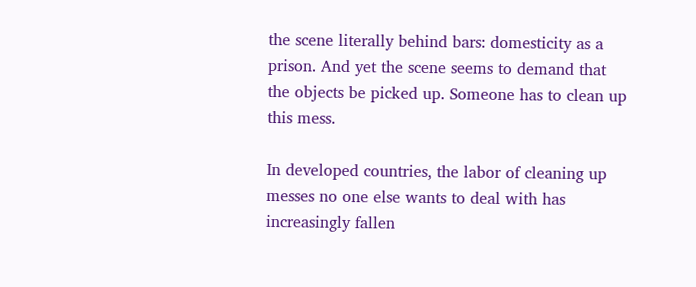the scene literally behind bars: domesticity as a prison. And yet the scene seems to demand that the objects be picked up. Someone has to clean up this mess.

In developed countries, the labor of cleaning up messes no one else wants to deal with has increasingly fallen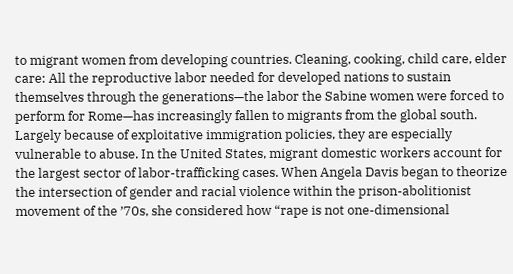to migrant women from developing countries. Cleaning, cooking, child care, elder care: All the reproductive labor needed for developed nations to sustain themselves through the generations—the labor the Sabine women were forced to perform for Rome—has increasingly fallen to migrants from the global south. Largely because of exploitative immigration policies, they are especially vulnerable to abuse. In the United States, migrant domestic workers account for the largest sector of labor-trafficking cases. When Angela Davis began to theorize the intersection of gender and racial violence within the prison-abolitionist movement of the ’70s, she considered how “rape is not one-dimensional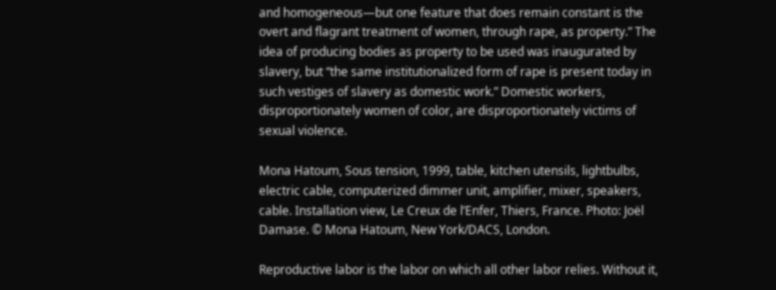and homogeneous—but one feature that does remain constant is the overt and flagrant treatment of women, through rape, as property.” The idea of producing bodies as property to be used was inaugurated by slavery, but “the same institutionalized form of rape is present today in such vestiges of slavery as domestic work.” Domestic workers, disproportionately women of color, are disproportionately victims of sexual violence.

Mona Hatoum, Sous tension, 1999, table, kitchen utensils, lightbulbs, electric cable, computerized dimmer unit, amplifier, mixer, speakers, cable. Installation view, Le Creux de l’Enfer, Thiers, France. Photo: Joël Damase. © Mona Hatoum, New York/DACS, London.

Reproductive labor is the labor on which all other labor relies. Without it,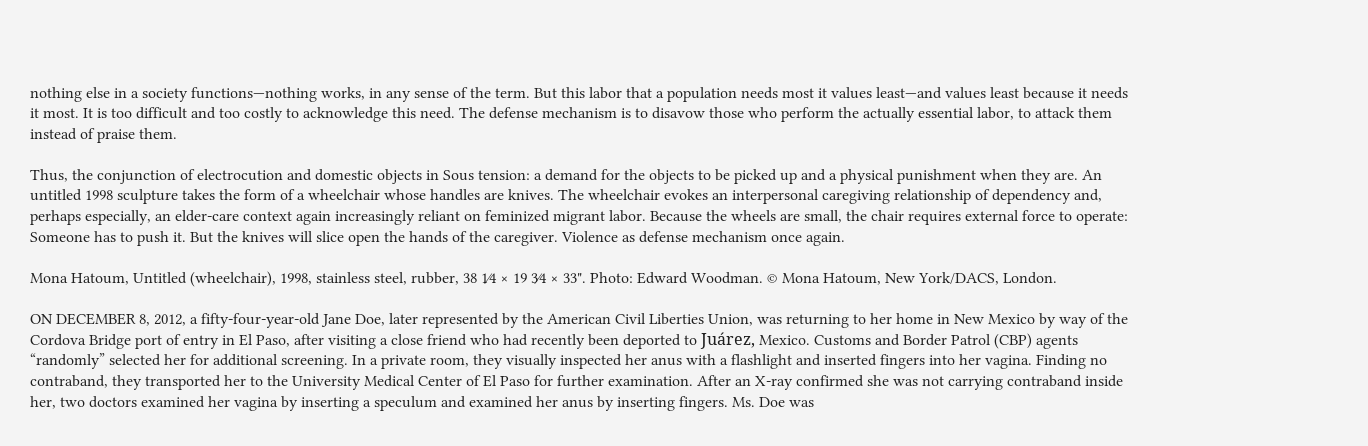nothing else in a society functions—nothing works, in any sense of the term. But this labor that a population needs most it values least—and values least because it needs it most. It is too difficult and too costly to acknowledge this need. The defense mechanism is to disavow those who perform the actually essential labor, to attack them instead of praise them.

Thus, the conjunction of electrocution and domestic objects in Sous tension: a demand for the objects to be picked up and a physical punishment when they are. An untitled 1998 sculpture takes the form of a wheelchair whose handles are knives. The wheelchair evokes an interpersonal caregiving relationship of dependency and, perhaps especially, an elder-care context again increasingly reliant on feminized migrant labor. Because the wheels are small, the chair requires external force to operate: Someone has to push it. But the knives will slice open the hands of the caregiver. Violence as defense mechanism once again.

Mona Hatoum, Untitled (wheelchair), 1998, stainless steel, rubber, 38 1⁄4 × 19 3⁄4 × 33". Photo: Edward Woodman. © Mona Hatoum, New York/DACS, London.

ON DECEMBER 8, 2012, a fifty-four-year-old Jane Doe, later represented by the American Civil Liberties Union, was returning to her home in New Mexico by way of the Cordova Bridge port of entry in El Paso, after visiting a close friend who had recently been deported to Juárez, Mexico. Customs and Border Patrol (CBP) agents “randomly” selected her for additional screening. In a private room, they visually inspected her anus with a flashlight and inserted fingers into her vagina. Finding no contraband, they transported her to the University Medical Center of El Paso for further examination. After an X-ray confirmed she was not carrying contraband inside her, two doctors examined her vagina by inserting a speculum and examined her anus by inserting fingers. Ms. Doe was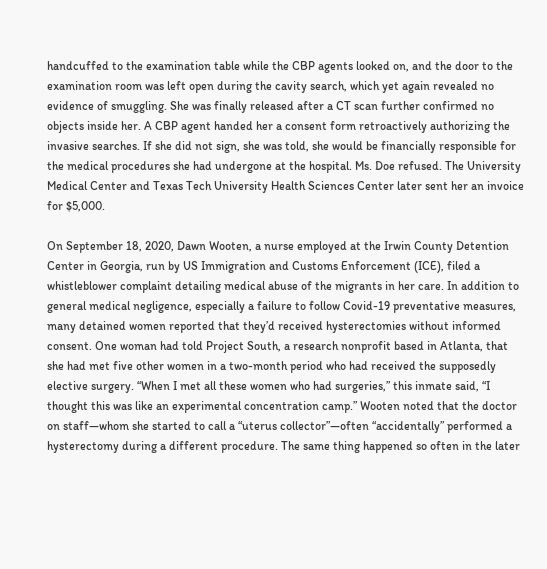handcuffed to the examination table while the CBP agents looked on, and the door to the examination room was left open during the cavity search, which yet again revealed no evidence of smuggling. She was finally released after a CT scan further confirmed no objects inside her. A CBP agent handed her a consent form retroactively authorizing the invasive searches. If she did not sign, she was told, she would be financially responsible for the medical procedures she had undergone at the hospital. Ms. Doe refused. The University Medical Center and Texas Tech University Health Sciences Center later sent her an invoice for $5,000.

On September 18, 2020, Dawn Wooten, a nurse employed at the Irwin County Detention Center in Georgia, run by US Immigration and Customs Enforcement (ICE), filed a whistleblower complaint detailing medical abuse of the migrants in her care. In addition to general medical negligence, especially a failure to follow Covid-19 preventative measures, many detained women reported that they’d received hysterectomies without informed consent. One woman had told Project South, a research nonprofit based in Atlanta, that she had met five other women in a two-month period who had received the supposedly elective surgery. “When I met all these women who had surgeries,” this inmate said, “I thought this was like an experimental concentration camp.” Wooten noted that the doctor on staff—whom she started to call a “uterus collector”—often “accidentally” performed a hysterectomy during a different procedure. The same thing happened so often in the later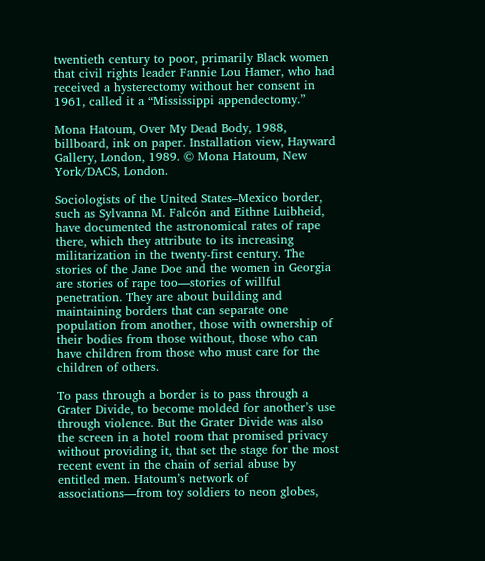twentieth century to poor, primarily Black women that civil rights leader Fannie Lou Hamer, who had received a hysterectomy without her consent in 1961, called it a “Mississippi appendectomy.”

Mona Hatoum, Over My Dead Body, 1988, billboard, ink on paper. Installation view, Hayward Gallery, London, 1989. © Mona Hatoum, New York/DACS, London.

Sociologists of the United States–Mexico border, such as Sylvanna M. Falcón and Eithne Luibheid, have documented the astronomical rates of rape there, which they attribute to its increasing militarization in the twenty-first century. The stories of the Jane Doe and the women in Georgia are stories of rape too—stories of willful penetration. They are about building and maintaining borders that can separate one population from another, those with ownership of their bodies from those without, those who can have children from those who must care for the children of others.

To pass through a border is to pass through a Grater Divide, to become molded for another’s use through violence. But the Grater Divide was also the screen in a hotel room that promised privacy without providing it, that set the stage for the most recent event in the chain of serial abuse by entitled men. Hatoum’s network of associations—from toy soldiers to neon globes,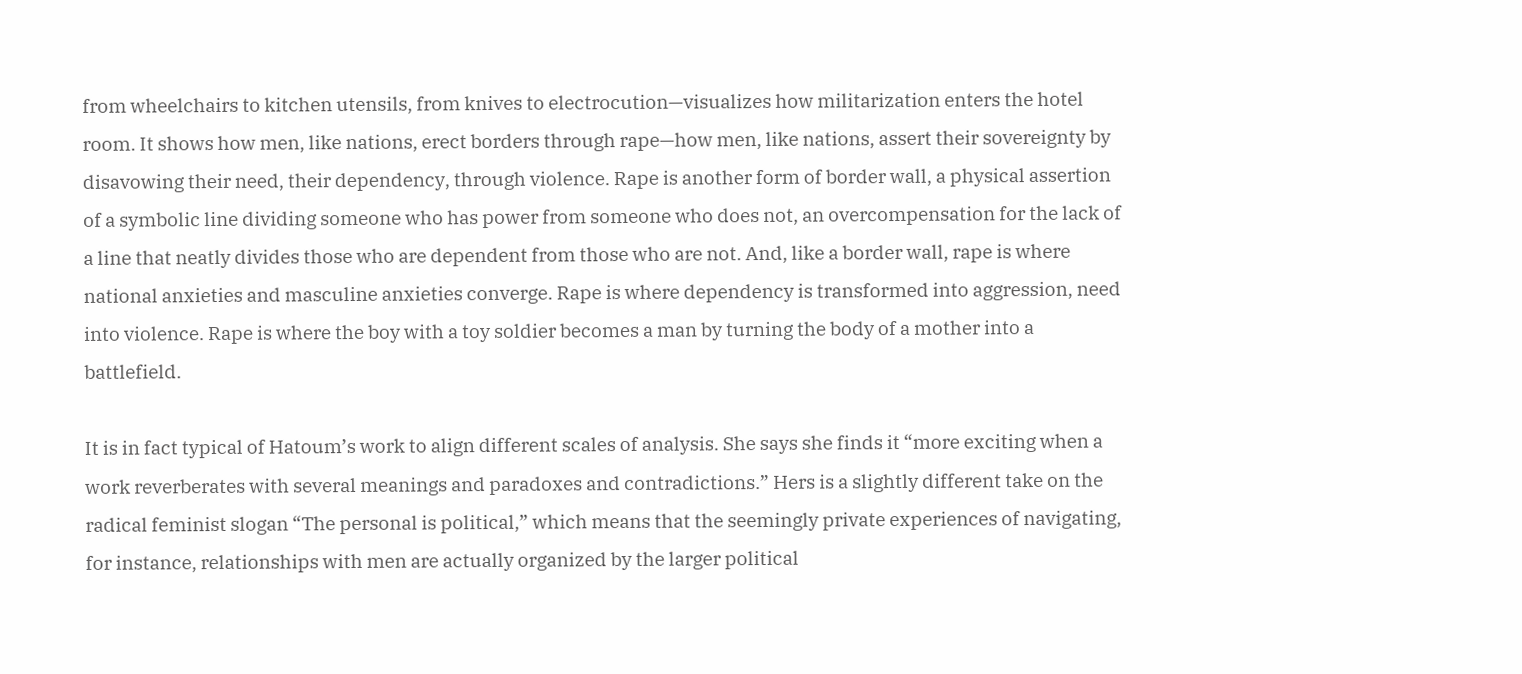from wheelchairs to kitchen utensils, from knives to electrocution—visualizes how militarization enters the hotel room. It shows how men, like nations, erect borders through rape—how men, like nations, assert their sovereignty by disavowing their need, their dependency, through violence. Rape is another form of border wall, a physical assertion of a symbolic line dividing someone who has power from someone who does not, an overcompensation for the lack of a line that neatly divides those who are dependent from those who are not. And, like a border wall, rape is where national anxieties and masculine anxieties converge. Rape is where dependency is transformed into aggression, need into violence. Rape is where the boy with a toy soldier becomes a man by turning the body of a mother into a battlefield.

It is in fact typical of Hatoum’s work to align different scales of analysis. She says she finds it “more exciting when a work reverberates with several meanings and paradoxes and contradictions.” Hers is a slightly different take on the radical feminist slogan “The personal is political,” which means that the seemingly private experiences of navigating, for instance, relationships with men are actually organized by the larger political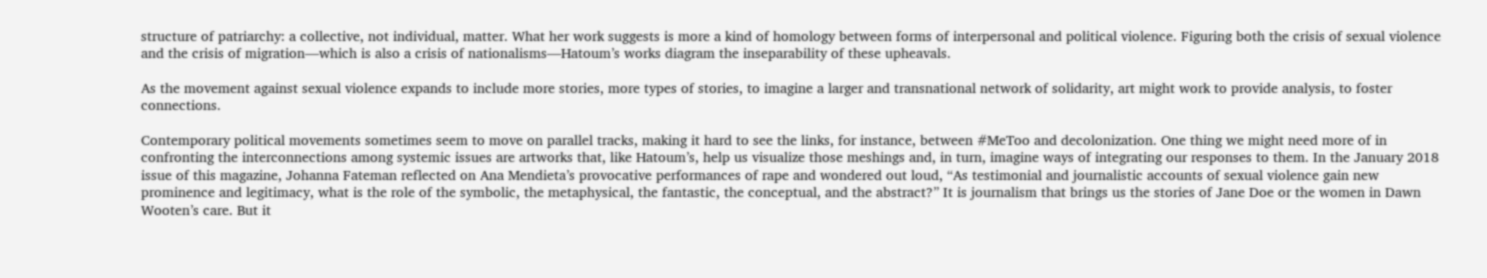structure of patriarchy: a collective, not individual, matter. What her work suggests is more a kind of homology between forms of interpersonal and political violence. Figuring both the crisis of sexual violence and the crisis of migration—which is also a crisis of nationalisms—Hatoum’s works diagram the inseparability of these upheavals.

As the movement against sexual violence expands to include more stories, more types of stories, to imagine a larger and transnational network of solidarity, art might work to provide analysis, to foster connections.

Contemporary political movements sometimes seem to move on parallel tracks, making it hard to see the links, for instance, between #MeToo and decolonization. One thing we might need more of in confronting the interconnections among systemic issues are artworks that, like Hatoum’s, help us visualize those meshings and, in turn, imagine ways of integrating our responses to them. In the January 2018 issue of this magazine, Johanna Fateman reflected on Ana Mendieta’s provocative performances of rape and wondered out loud, “As testimonial and journalistic accounts of sexual violence gain new prominence and legitimacy, what is the role of the symbolic, the metaphysical, the fantastic, the conceptual, and the abstract?” It is journalism that brings us the stories of Jane Doe or the women in Dawn Wooten’s care. But it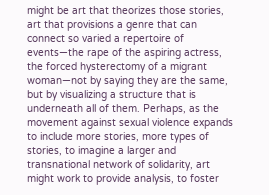might be art that theorizes those stories, art that provisions a genre that can connect so varied a repertoire of events—the rape of the aspiring actress, the forced hysterectomy of a migrant woman—not by saying they are the same, but by visualizing a structure that is underneath all of them. Perhaps, as the movement against sexual violence expands to include more stories, more types of stories, to imagine a larger and transnational network of solidarity, art might work to provide analysis, to foster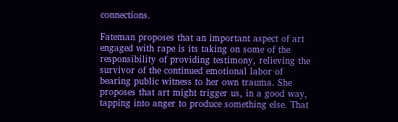connections.

Fateman proposes that an important aspect of art engaged with rape is its taking on some of the responsibility of providing testimony, relieving the survivor of the continued emotional labor of bearing public witness to her own trauma. She proposes that art might trigger us, in a good way, tapping into anger to produce something else. That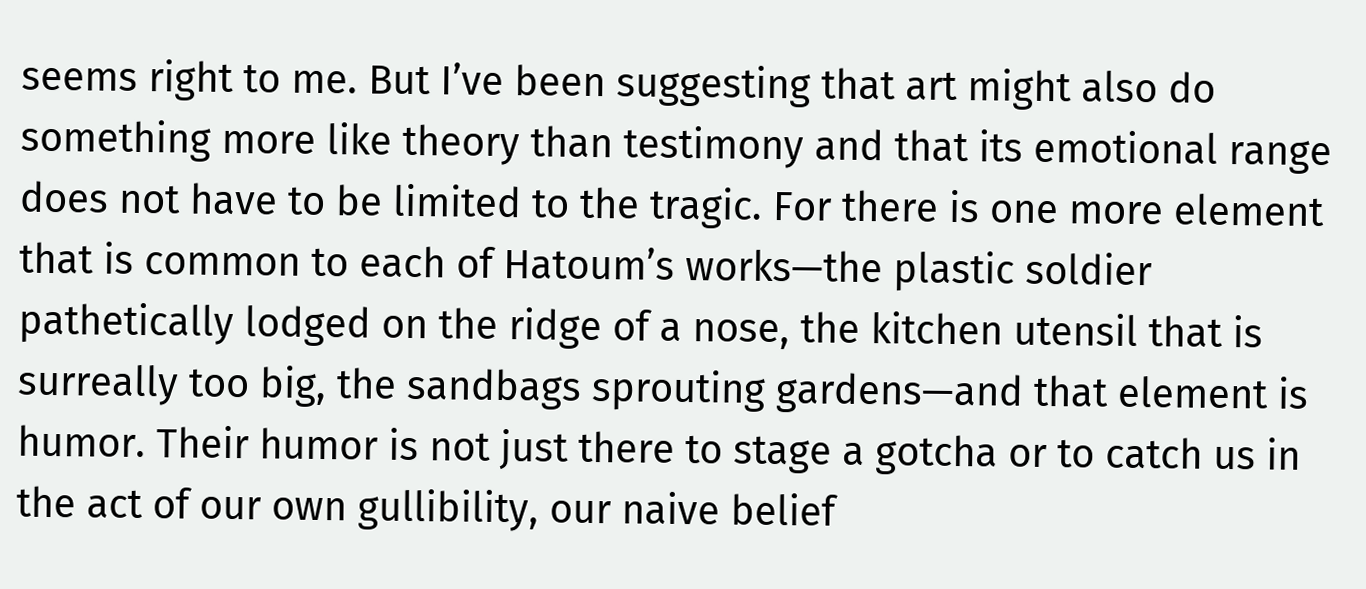seems right to me. But I’ve been suggesting that art might also do something more like theory than testimony and that its emotional range does not have to be limited to the tragic. For there is one more element that is common to each of Hatoum’s works—the plastic soldier pathetically lodged on the ridge of a nose, the kitchen utensil that is surreally too big, the sandbags sprouting gardens—and that element is humor. Their humor is not just there to stage a gotcha or to catch us in the act of our own gullibility, our naive belief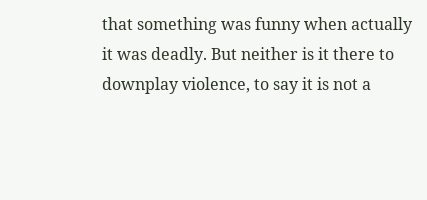that something was funny when actually it was deadly. But neither is it there to downplay violence, to say it is not a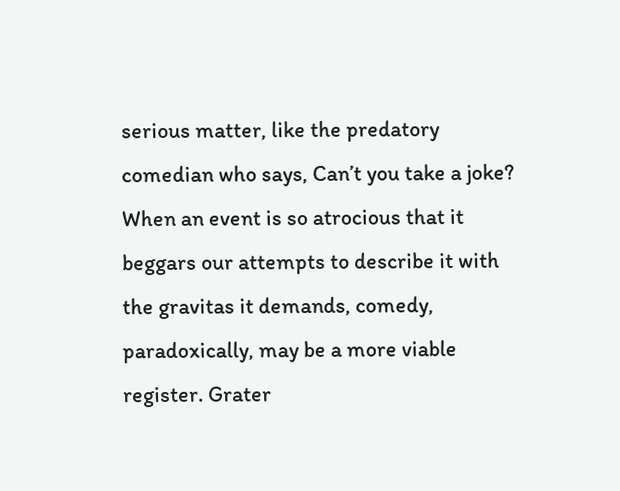serious matter, like the predatory comedian who says, Can’t you take a joke? When an event is so atrocious that it beggars our attempts to describe it with the gravitas it demands, comedy, paradoxically, may be a more viable register. Grater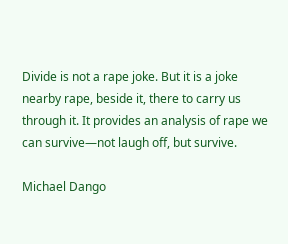Divide is not a rape joke. But it is a joke nearby rape, beside it, there to carry us through it. It provides an analysis of rape we can survive—not laugh off, but survive.

Michael Dango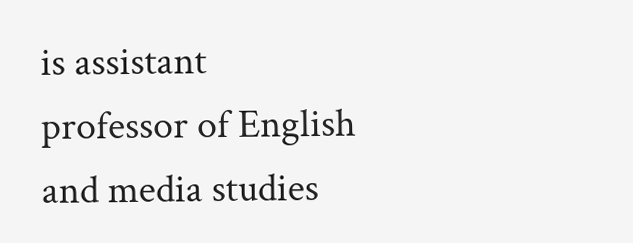is assistant professor of English and media studies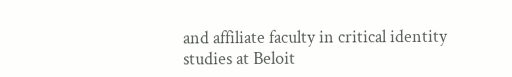and affiliate faculty in critical identity studies at Beloit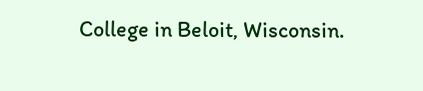College in Beloit, Wisconsin.